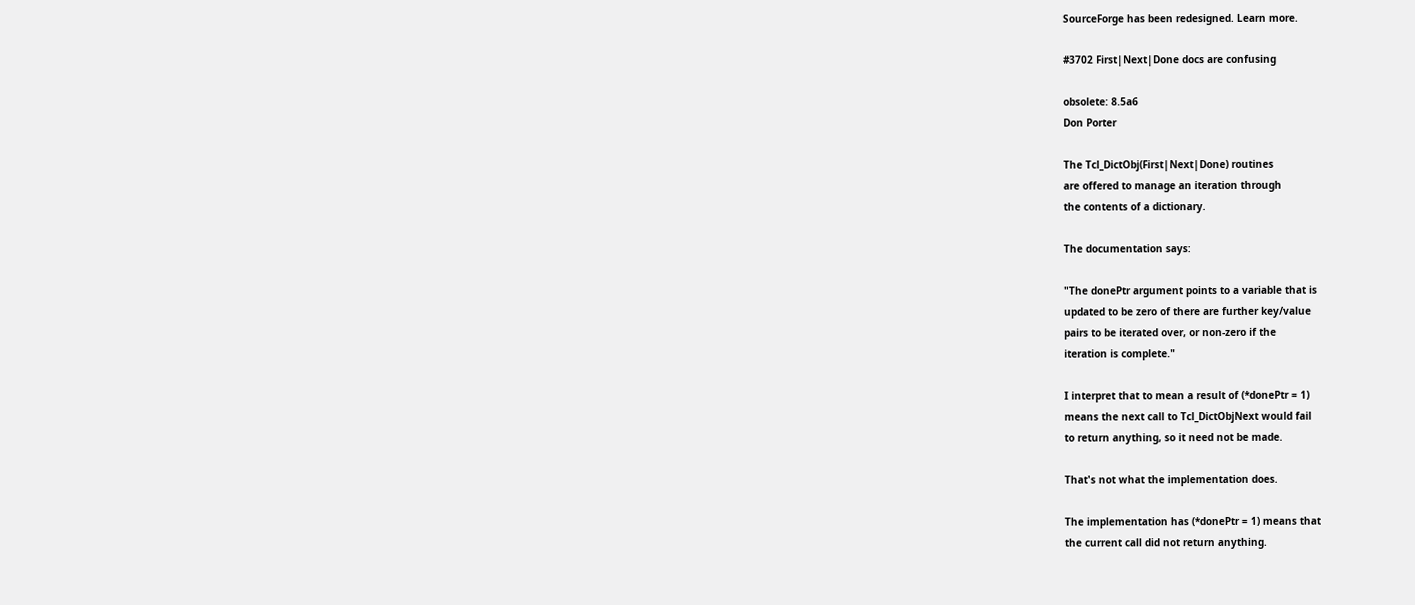SourceForge has been redesigned. Learn more.

#3702 First|Next|Done docs are confusing

obsolete: 8.5a6
Don Porter

The Tcl_DictObj(First|Next|Done) routines
are offered to manage an iteration through
the contents of a dictionary.

The documentation says:

"The donePtr argument points to a variable that is
updated to be zero of there are further key/value
pairs to be iterated over, or non-zero if the
iteration is complete."

I interpret that to mean a result of (*donePtr = 1)
means the next call to Tcl_DictObjNext would fail
to return anything, so it need not be made.

That's not what the implementation does.

The implementation has (*donePtr = 1) means that
the current call did not return anything.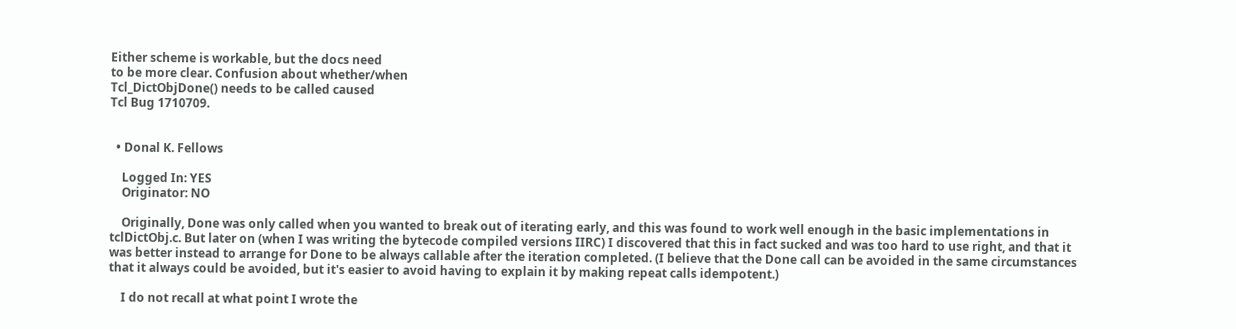Either scheme is workable, but the docs need
to be more clear. Confusion about whether/when
Tcl_DictObjDone() needs to be called caused
Tcl Bug 1710709.


  • Donal K. Fellows

    Logged In: YES
    Originator: NO

    Originally, Done was only called when you wanted to break out of iterating early, and this was found to work well enough in the basic implementations in tclDictObj.c. But later on (when I was writing the bytecode compiled versions IIRC) I discovered that this in fact sucked and was too hard to use right, and that it was better instead to arrange for Done to be always callable after the iteration completed. (I believe that the Done call can be avoided in the same circumstances that it always could be avoided, but it's easier to avoid having to explain it by making repeat calls idempotent.)

    I do not recall at what point I wrote the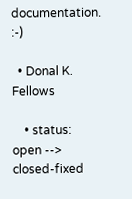documentation. :-)

  • Donal K. Fellows

    • status: open --> closed-fixed